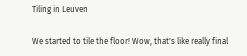Tiling in Leuven

We started to tile the floor! Wow, that's like really final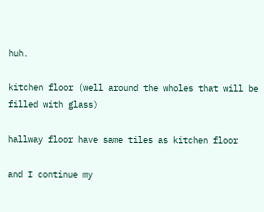huh.

kitchen floor (well around the wholes that will be filled with glass)

hallway floor have same tiles as kitchen floor

and I continue my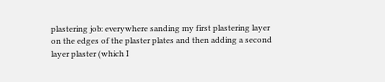plastering job: everywhere sanding my first plastering layer on the edges of the plaster plates and then adding a second layer plaster (which I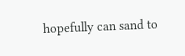hopefully can sand to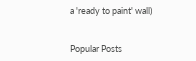a 'ready to paint' wall)


Popular Posts